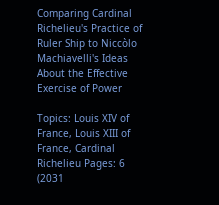Comparing Cardinal Richelieu's Practice of Ruler Ship to Niccòlo Machiavelli's Ideas About the Effective Exercise of Power

Topics: Louis XIV of France, Louis XIII of France, Cardinal Richelieu Pages: 6 (2031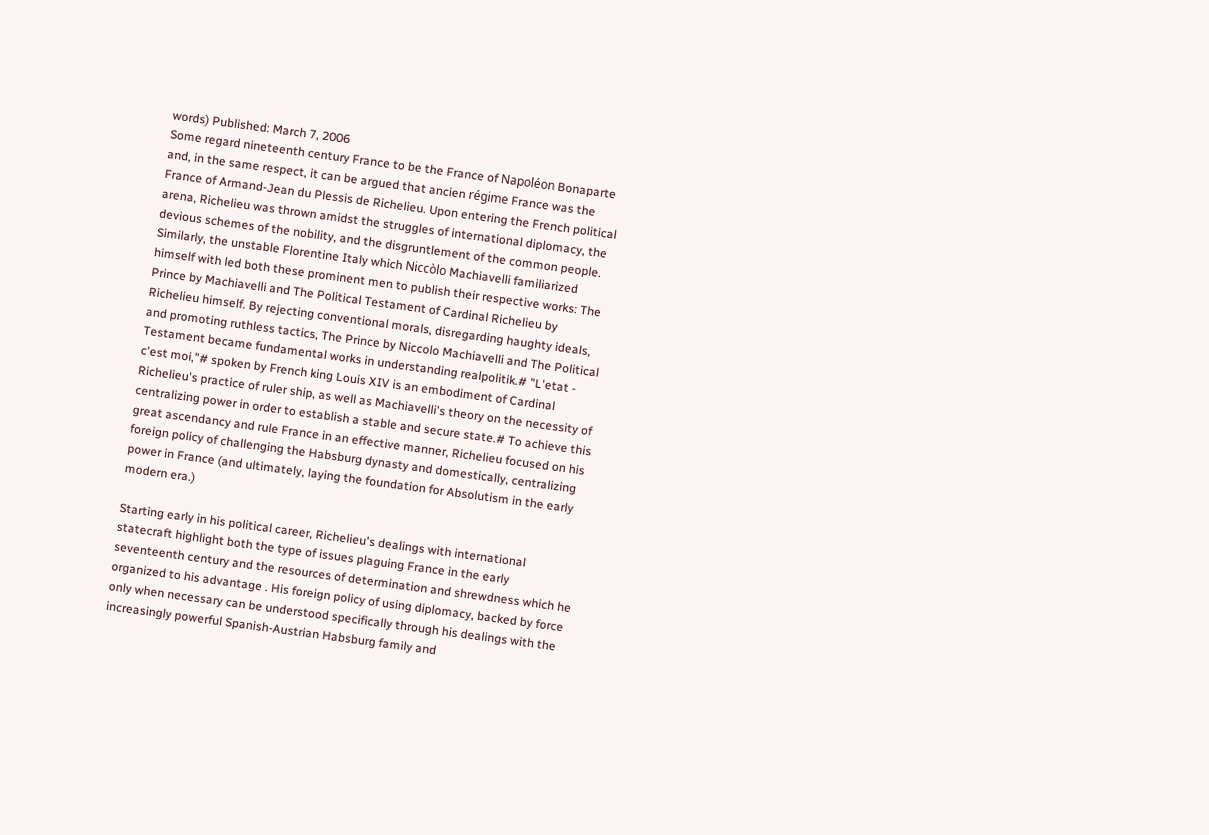words) Published: March 7, 2006
Some regard nineteenth century France to be the France of Napoléon Bonaparte and, in the same respect, it can be argued that ancien régime France was the France of Armand-Jean du Plessis de Richelieu. Upon entering the French political arena, Richelieu was thrown amidst the struggles of international diplomacy, the devious schemes of the nobility, and the disgruntlement of the common people. Similarly, the unstable Florentine Italy which Niccòlo Machiavelli familiarized himself with led both these prominent men to publish their respective works: The Prince by Machiavelli and The Political Testament of Cardinal Richelieu by Richelieu himself. By rejecting conventional morals, disregarding haughty ideals, and promoting ruthless tactics, The Prince by Niccolo Machiavelli and The Political Testament became fundamental works in understanding realpolitik.# "L'etat - c'est moi,"# spoken by French king Louis XIV is an embodiment of Cardinal Richelieu's practice of ruler ship, as well as Machiavelli's theory on the necessity of centralizing power in order to establish a stable and secure state.# To achieve this great ascendancy and rule France in an effective manner, Richelieu focused on his foreign policy of challenging the Habsburg dynasty and domestically, centralizing power in France (and ultimately, laying the foundation for Absolutism in the early modern era.)

Starting early in his political career, Richelieu's dealings with international statecraft highlight both the type of issues plaguing France in the early seventeenth century and the resources of determination and shrewdness which he organized to his advantage . His foreign policy of using diplomacy, backed by force only when necessary can be understood specifically through his dealings with the increasingly powerful Spanish-Austrian Habsburg family and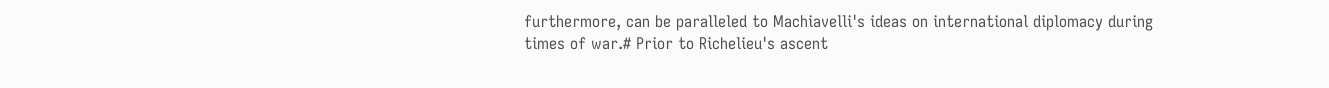furthermore, can be paralleled to Machiavelli's ideas on international diplomacy during times of war.# Prior to Richelieu's ascent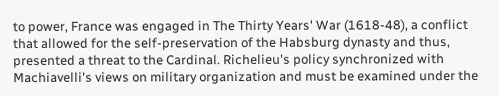to power, France was engaged in The Thirty Years' War (1618-48), a conflict that allowed for the self-preservation of the Habsburg dynasty and thus, presented a threat to the Cardinal. Richelieu's policy synchronized with Machiavelli's views on military organization and must be examined under the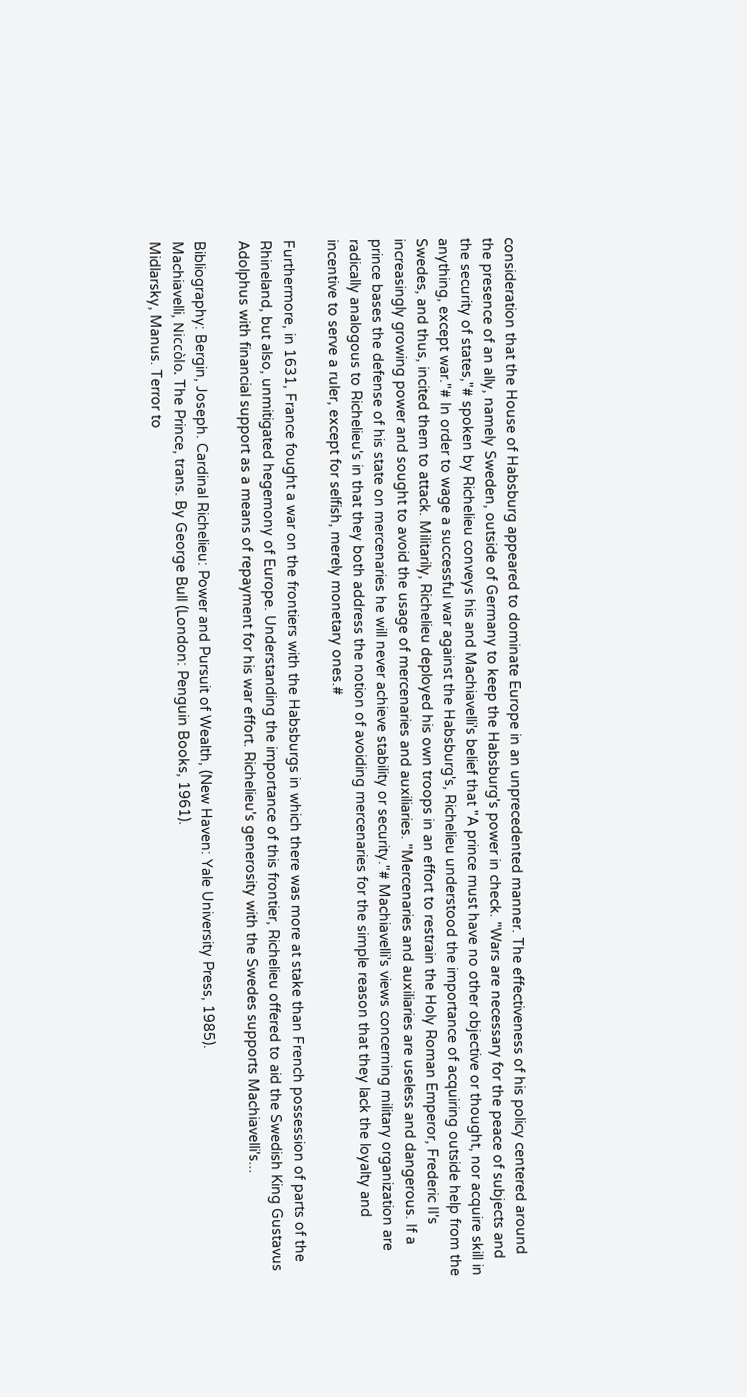consideration that the House of Habsburg appeared to dominate Europe in an unprecedented manner. The effectiveness of his policy centered around the presence of an ally, namely Sweden, outside of Germany to keep the Habsburg's power in check. "Wars are necessary for the peace of subjects and the security of states,"# spoken by Richelieu conveys his and Machiavelli's belief that "A prince must have no other objective or thought, nor acquire skill in anything, except war."# In order to wage a successful war against the Habsburg's, Richelieu understood the importance of acquiring outside help from the Swedes, and thus, incited them to attack. Militarily, Richelieu deployed his own troops in an effort to restrain the Holy Roman Emperor, Frederic II's increasingly growing power and sought to avoid the usage of mercenaries and auxiliaries. "Mercenaries and auxiliaries are useless and dangerous. If a prince bases the defense of his state on mercenaries he will never achieve stability or security."# Machiavelli's views concerning military organization are radically analogous to Richelieu's in that they both address the notion of avoiding mercenaries for the simple reason that they lack the loyalty and incentive to serve a ruler, except for selfish, merely monetary ones.#

Furthermore, in 1631, France fought a war on the frontiers with the Habsburgs in which there was more at stake than French possession of parts of the Rhineland, but also, unmitigated hegemony of Europe. Understanding the importance of this frontier, Richelieu offered to aid the Swedish King Gustavus Adolphus with financial support as a means of repayment for his war effort. Richelieu's generosity with the Swedes supports Machiavelli's...

Bibliography: Bergin, Joseph. Cardinal Richelieu: Power and Pursuit of Wealth, (New Haven: Yale University Press, 1985).
Machiavelli, Niccòlo. The Prince, trans. By George Bull (London: Penguin Books, 1961).
Midlarsky, Manus. Terror to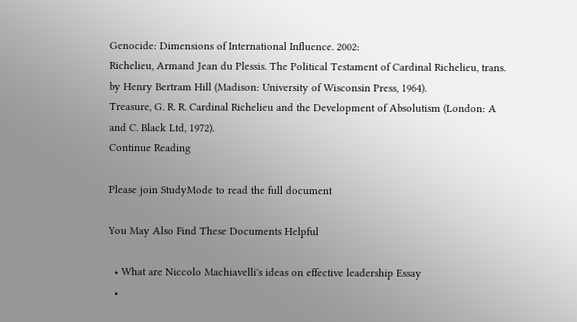Genocide: Dimensions of International Influence. 2002:
Richelieu, Armand Jean du Plessis. The Political Testament of Cardinal Richelieu, trans. by Henry Bertram Hill (Madison: University of Wisconsin Press, 1964).
Treasure, G. R. R. Cardinal Richelieu and the Development of Absolutism (London: A and C. Black Ltd, 1972).
Continue Reading

Please join StudyMode to read the full document

You May Also Find These Documents Helpful

  • What are Niccolo Machiavelli's ideas on effective leadership Essay
  •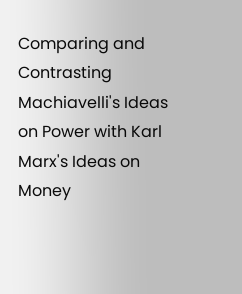Comparing and Contrasting Machiavelli's Ideas on Power with Karl Marx's Ideas on Money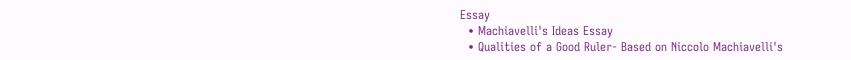Essay
  • Machiavelli's Ideas Essay
  • Qualities of a Good Ruler- Based on Niccolo Machiavelli's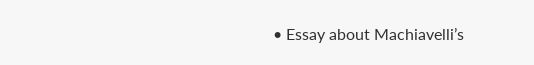• Essay about Machiavelli’s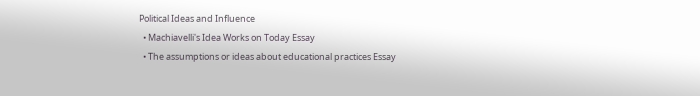Political Ideas and Influence
  • Machiavelli's Idea Works on Today Essay
  • The assumptions or ideas about educational practices Essay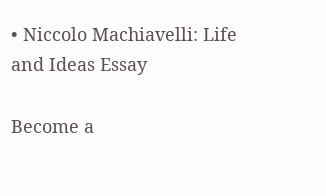• Niccolo Machiavelli: Life and Ideas Essay

Become a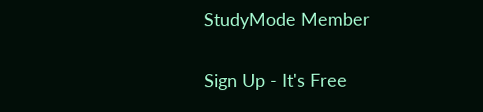StudyMode Member

Sign Up - It's Free